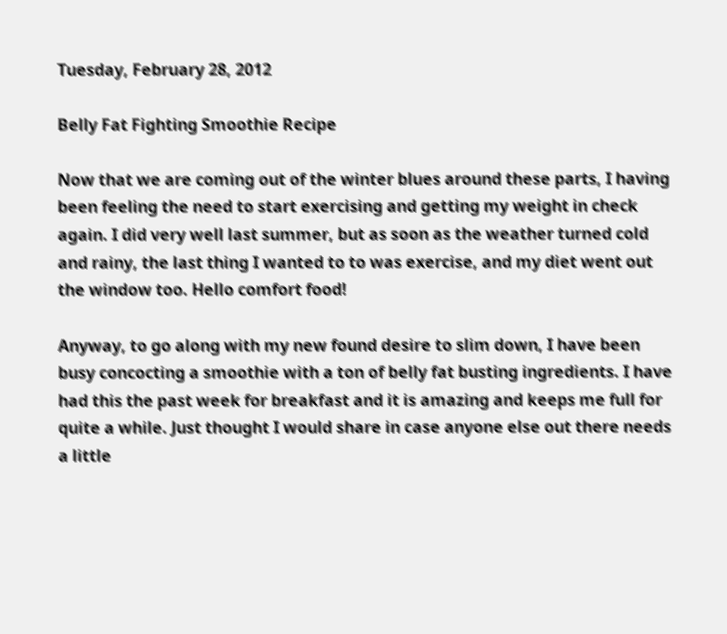Tuesday, February 28, 2012

Belly Fat Fighting Smoothie Recipe

Now that we are coming out of the winter blues around these parts, I having been feeling the need to start exercising and getting my weight in check again. I did very well last summer, but as soon as the weather turned cold and rainy, the last thing I wanted to to was exercise, and my diet went out the window too. Hello comfort food!

Anyway, to go along with my new found desire to slim down, I have been busy concocting a smoothie with a ton of belly fat busting ingredients. I have had this the past week for breakfast and it is amazing and keeps me full for quite a while. Just thought I would share in case anyone else out there needs a little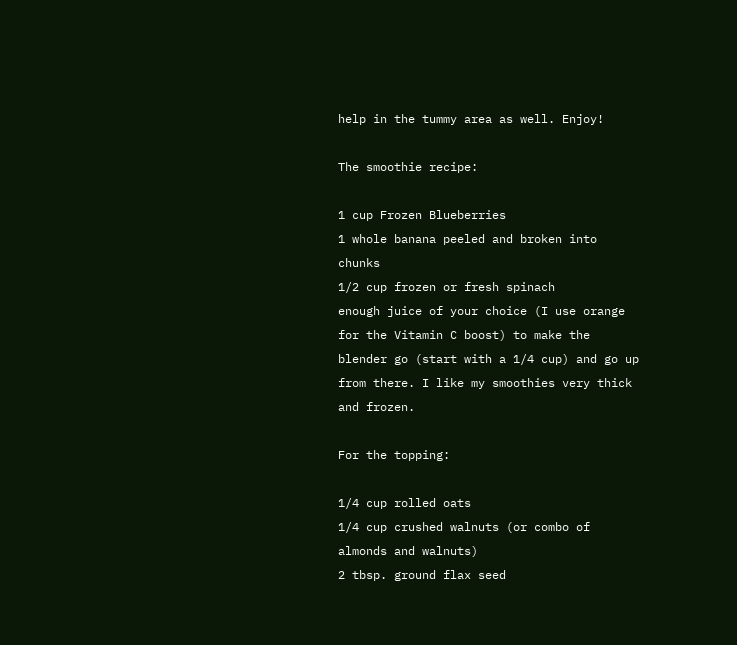help in the tummy area as well. Enjoy!

The smoothie recipe:

1 cup Frozen Blueberries
1 whole banana peeled and broken into chunks
1/2 cup frozen or fresh spinach
enough juice of your choice (I use orange for the Vitamin C boost) to make the blender go (start with a 1/4 cup) and go up from there. I like my smoothies very thick and frozen.

For the topping:

1/4 cup rolled oats
1/4 cup crushed walnuts (or combo of almonds and walnuts)
2 tbsp. ground flax seed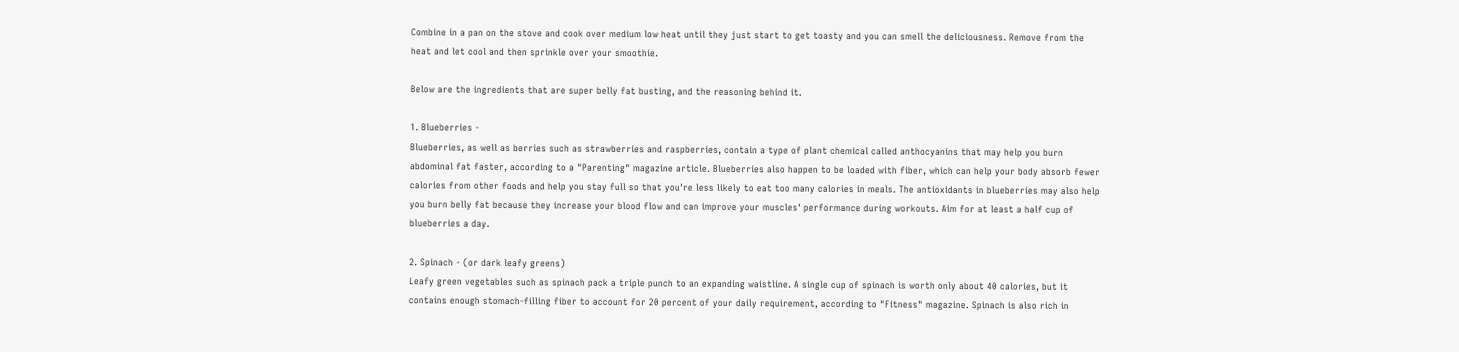Combine in a pan on the stove and cook over medium low heat until they just start to get toasty and you can smell the deliciousness. Remove from the heat and let cool and then sprinkle over your smoothie.

Below are the ingredients that are super belly fat busting, and the reasoning behind it.

1. Blueberries -
Blueberries, as well as berries such as strawberries and raspberries, contain a type of plant chemical called anthocyanins that may help you burn abdominal fat faster, according to a "Parenting" magazine article. Blueberries also happen to be loaded with fiber, which can help your body absorb fewer calories from other foods and help you stay full so that you're less likely to eat too many calories in meals. The antioxidants in blueberries may also help you burn belly fat because they increase your blood flow and can improve your muscles' performance during workouts. Aim for at least a half cup of blueberries a day.

2. Spinach - (or dark leafy greens)
Leafy green vegetables such as spinach pack a triple punch to an expanding waistline. A single cup of spinach is worth only about 40 calories, but it contains enough stomach-filling fiber to account for 20 percent of your daily requirement, according to "Fitness" magazine. Spinach is also rich in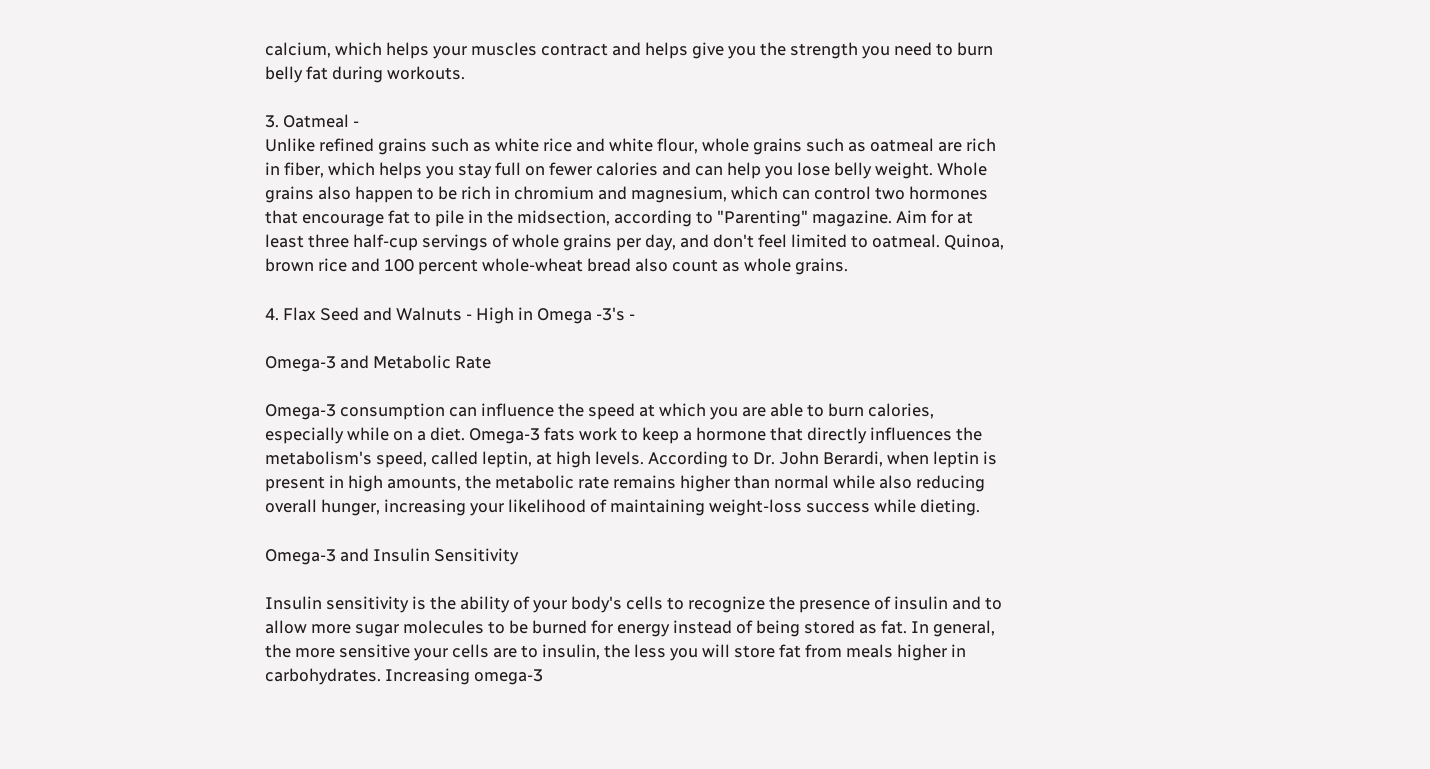calcium, which helps your muscles contract and helps give you the strength you need to burn belly fat during workouts.

3. Oatmeal -
Unlike refined grains such as white rice and white flour, whole grains such as oatmeal are rich in fiber, which helps you stay full on fewer calories and can help you lose belly weight. Whole grains also happen to be rich in chromium and magnesium, which can control two hormones that encourage fat to pile in the midsection, according to "Parenting" magazine. Aim for at least three half-cup servings of whole grains per day, and don't feel limited to oatmeal. Quinoa, brown rice and 100 percent whole-wheat bread also count as whole grains.

4. Flax Seed and Walnuts - High in Omega -3's -

Omega-3 and Metabolic Rate

Omega-3 consumption can influence the speed at which you are able to burn calories, especially while on a diet. Omega-3 fats work to keep a hormone that directly influences the metabolism's speed, called leptin, at high levels. According to Dr. John Berardi, when leptin is present in high amounts, the metabolic rate remains higher than normal while also reducing overall hunger, increasing your likelihood of maintaining weight-loss success while dieting.

Omega-3 and Insulin Sensitivity

Insulin sensitivity is the ability of your body's cells to recognize the presence of insulin and to allow more sugar molecules to be burned for energy instead of being stored as fat. In general, the more sensitive your cells are to insulin, the less you will store fat from meals higher in carbohydrates. Increasing omega-3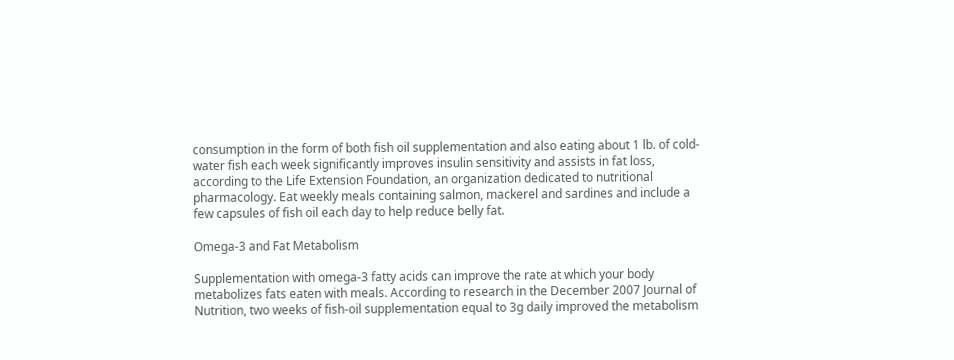consumption in the form of both fish oil supplementation and also eating about 1 lb. of cold-water fish each week significantly improves insulin sensitivity and assists in fat loss, according to the Life Extension Foundation, an organization dedicated to nutritional pharmacology. Eat weekly meals containing salmon, mackerel and sardines and include a few capsules of fish oil each day to help reduce belly fat.

Omega-3 and Fat Metabolism

Supplementation with omega-3 fatty acids can improve the rate at which your body metabolizes fats eaten with meals. According to research in the December 2007 Journal of Nutrition, two weeks of fish-oil supplementation equal to 3g daily improved the metabolism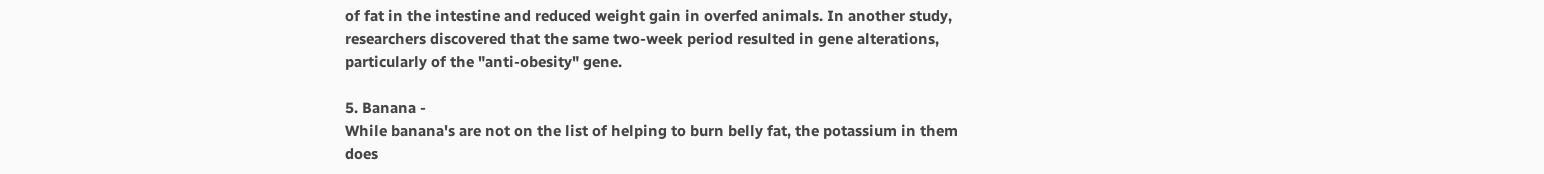of fat in the intestine and reduced weight gain in overfed animals. In another study, researchers discovered that the same two-week period resulted in gene alterations, particularly of the "anti-obesity" gene.

5. Banana -
While banana's are not on the list of helping to burn belly fat, the potassium in them does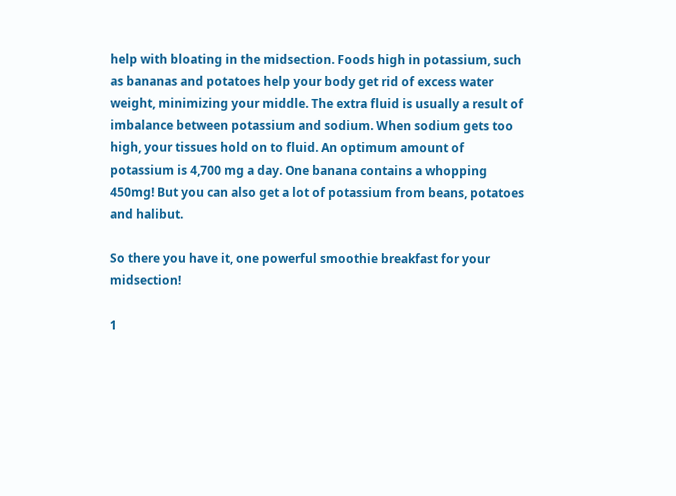help with bloating in the midsection. Foods high in potassium, such as bananas and potatoes help your body get rid of excess water weight, minimizing your middle. The extra fluid is usually a result of imbalance between potassium and sodium. When sodium gets too high, your tissues hold on to fluid. An optimum amount of potassium is 4,700 mg a day. One banana contains a whopping 450mg! But you can also get a lot of potassium from beans, potatoes and halibut.

So there you have it, one powerful smoothie breakfast for your midsection!

1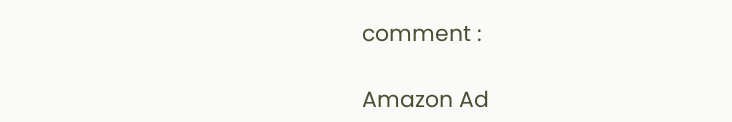comment :

Amazon Ad